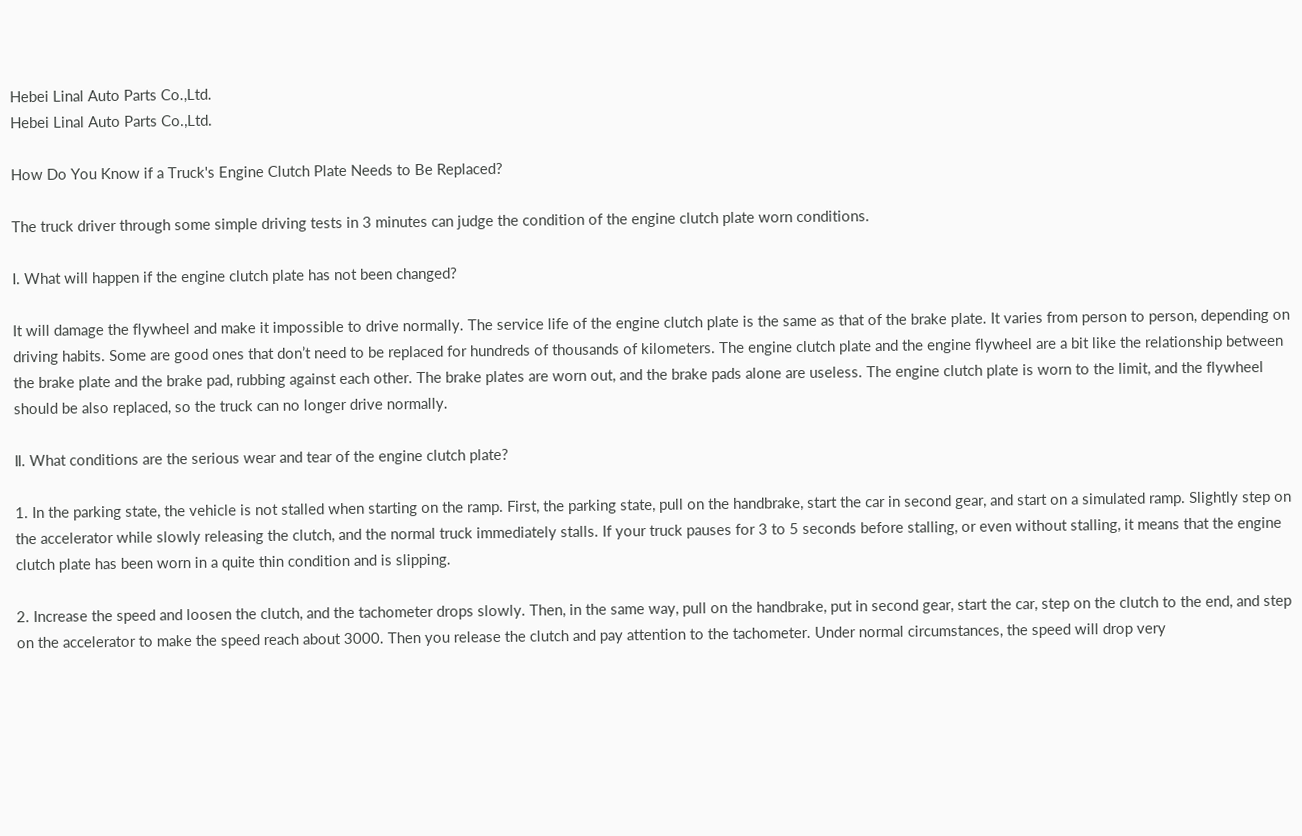Hebei Linal Auto Parts Co.,Ltd.
Hebei Linal Auto Parts Co.,Ltd.

How Do You Know if a Truck's Engine Clutch Plate Needs to Be Replaced?

The truck driver through some simple driving tests in 3 minutes can judge the condition of the engine clutch plate worn conditions.

Ⅰ. What will happen if the engine clutch plate has not been changed?

It will damage the flywheel and make it impossible to drive normally. The service life of the engine clutch plate is the same as that of the brake plate. It varies from person to person, depending on driving habits. Some are good ones that don’t need to be replaced for hundreds of thousands of kilometers. The engine clutch plate and the engine flywheel are a bit like the relationship between the brake plate and the brake pad, rubbing against each other. The brake plates are worn out, and the brake pads alone are useless. The engine clutch plate is worn to the limit, and the flywheel should be also replaced, so the truck can no longer drive normally.

Ⅱ. What conditions are the serious wear and tear of the engine clutch plate?

1. In the parking state, the vehicle is not stalled when starting on the ramp. First, the parking state, pull on the handbrake, start the car in second gear, and start on a simulated ramp. Slightly step on the accelerator while slowly releasing the clutch, and the normal truck immediately stalls. If your truck pauses for 3 to 5 seconds before stalling, or even without stalling, it means that the engine clutch plate has been worn in a quite thin condition and is slipping.

2. Increase the speed and loosen the clutch, and the tachometer drops slowly. Then, in the same way, pull on the handbrake, put in second gear, start the car, step on the clutch to the end, and step on the accelerator to make the speed reach about 3000. Then you release the clutch and pay attention to the tachometer. Under normal circumstances, the speed will drop very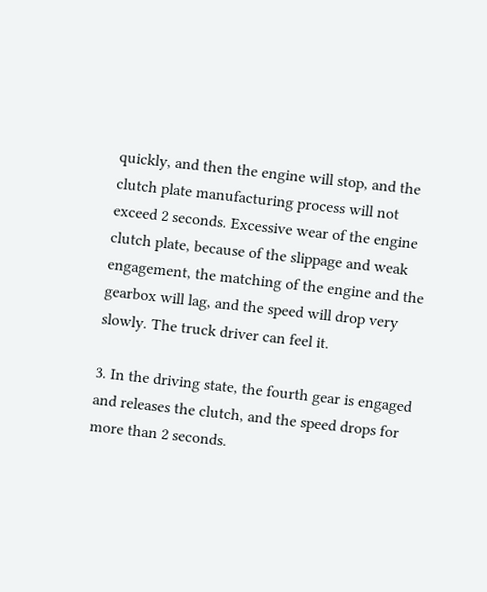quickly, and then the engine will stop, and the clutch plate manufacturing process will not exceed 2 seconds. Excessive wear of the engine clutch plate, because of the slippage and weak engagement, the matching of the engine and the gearbox will lag, and the speed will drop very slowly. The truck driver can feel it.

3. In the driving state, the fourth gear is engaged and releases the clutch, and the speed drops for more than 2 seconds.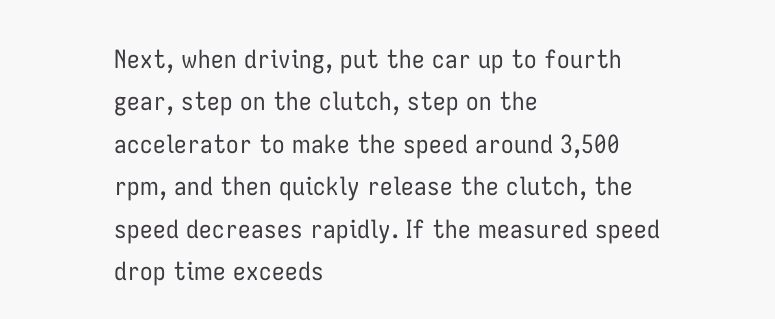Next, when driving, put the car up to fourth gear, step on the clutch, step on the accelerator to make the speed around 3,500 rpm, and then quickly release the clutch, the speed decreases rapidly. If the measured speed drop time exceeds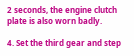2 seconds, the engine clutch plate is also worn badly.

4. Set the third gear and step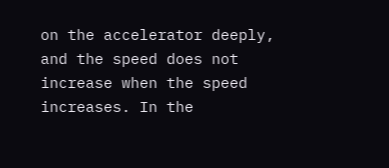on the accelerator deeply, and the speed does not increase when the speed increases. In the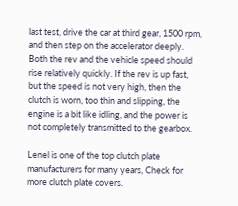last test, drive the car at third gear, 1500 rpm, and then step on the accelerator deeply. Both the rev and the vehicle speed should rise relatively quickly. If the rev is up fast, but the speed is not very high, then the clutch is worn, too thin and slipping, the engine is a bit like idling, and the power is not completely transmitted to the gearbox.

Lenel is one of the top clutch plate manufacturers for many years, Check for more clutch plate covers.